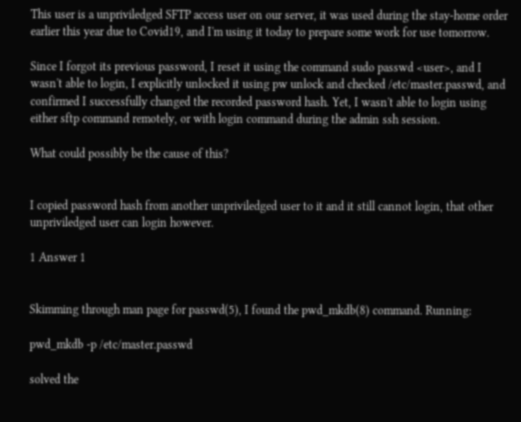This user is a unpriviledged SFTP access user on our server, it was used during the stay-home order earlier this year due to Covid19, and I'm using it today to prepare some work for use tomorrow.

Since I forgot its previous password, I reset it using the command sudo passwd <user>, and I wasn't able to login, I explicitly unlocked it using pw unlock and checked /etc/master.passwd, and confirmed I successfully changed the recorded password hash. Yet, I wasn't able to login using either sftp command remotely, or with login command during the admin ssh session.

What could possibly be the cause of this?


I copied password hash from another unpriviledged user to it and it still cannot login, that other unpriviledged user can login however.

1 Answer 1


Skimming through man page for passwd(5), I found the pwd_mkdb(8) command. Running:

pwd_mkdb -p /etc/master.passwd

solved the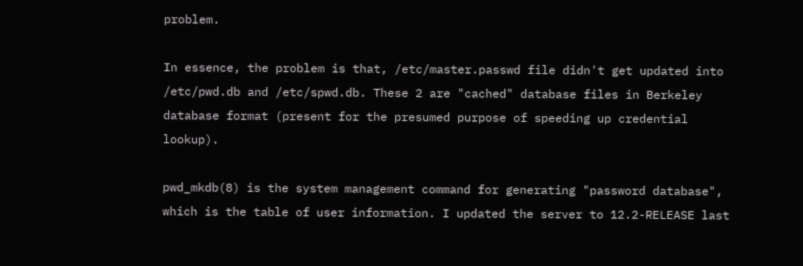problem.

In essence, the problem is that, /etc/master.passwd file didn't get updated into /etc/pwd.db and /etc/spwd.db. These 2 are "cached" database files in Berkeley database format (present for the presumed purpose of speeding up credential lookup).

pwd_mkdb(8) is the system management command for generating "password database", which is the table of user information. I updated the server to 12.2-RELEASE last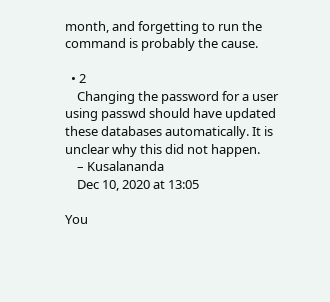month, and forgetting to run the command is probably the cause.

  • 2
    Changing the password for a user using passwd should have updated these databases automatically. It is unclear why this did not happen.
    – Kusalananda
    Dec 10, 2020 at 13:05

You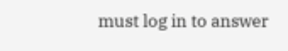must log in to answer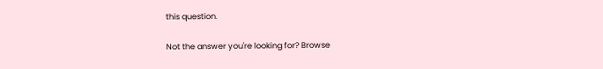this question.

Not the answer you're looking for? Browse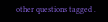other questions tagged .